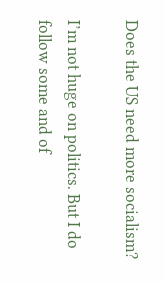Does the US need more socialism?

I’m not huge on politics. But I do follow some and of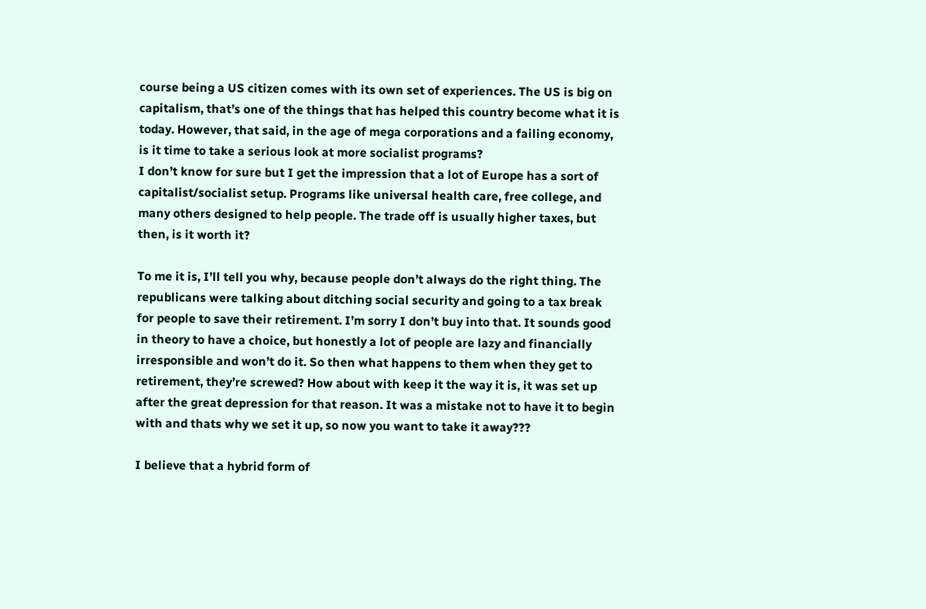course being a US citizen comes with its own set of experiences. The US is big on capitalism, that’s one of the things that has helped this country become what it is today. However, that said, in the age of mega corporations and a failing economy, is it time to take a serious look at more socialist programs?
I don’t know for sure but I get the impression that a lot of Europe has a sort of capitalist/socialist setup. Programs like universal health care, free college, and many others designed to help people. The trade off is usually higher taxes, but then, is it worth it?

To me it is, I’ll tell you why, because people don’t always do the right thing. The republicans were talking about ditching social security and going to a tax break for people to save their retirement. I’m sorry I don’t buy into that. It sounds good in theory to have a choice, but honestly a lot of people are lazy and financially irresponsible and won’t do it. So then what happens to them when they get to retirement, they’re screwed? How about with keep it the way it is, it was set up after the great depression for that reason. It was a mistake not to have it to begin with and thats why we set it up, so now you want to take it away???

I believe that a hybrid form of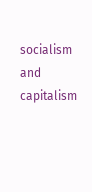socialism and capitalism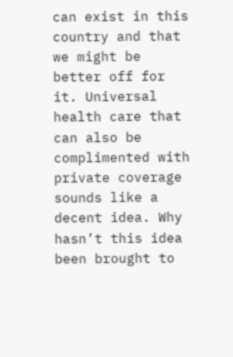can exist in this country and that we might be better off for it. Universal health care that can also be complimented with private coverage sounds like a decent idea. Why hasn’t this idea been brought to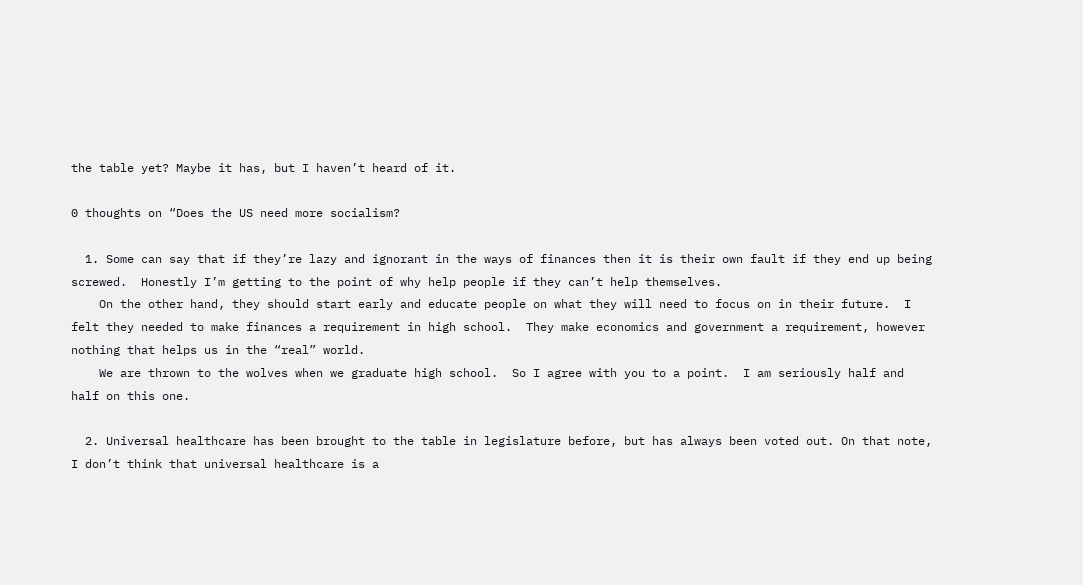the table yet? Maybe it has, but I haven’t heard of it.

0 thoughts on “Does the US need more socialism?

  1. Some can say that if they’re lazy and ignorant in the ways of finances then it is their own fault if they end up being screwed.  Honestly I’m getting to the point of why help people if they can’t help themselves.
    On the other hand, they should start early and educate people on what they will need to focus on in their future.  I felt they needed to make finances a requirement in high school.  They make economics and government a requirement, however nothing that helps us in the “real” world.
    We are thrown to the wolves when we graduate high school.  So I agree with you to a point.  I am seriously half and half on this one.

  2. Universal healthcare has been brought to the table in legislature before, but has always been voted out. On that note, I don’t think that universal healthcare is a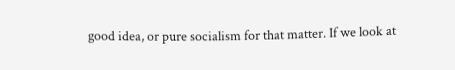good idea, or pure socialism for that matter. If we look at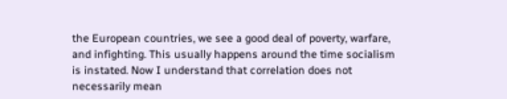the European countries, we see a good deal of poverty, warfare, and infighting. This usually happens around the time socialism is instated. Now I understand that correlation does not necessarily mean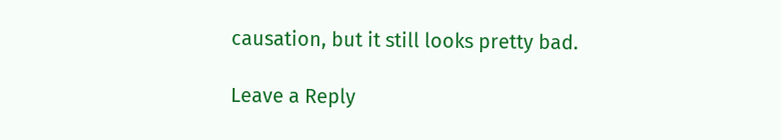causation, but it still looks pretty bad.

Leave a Reply